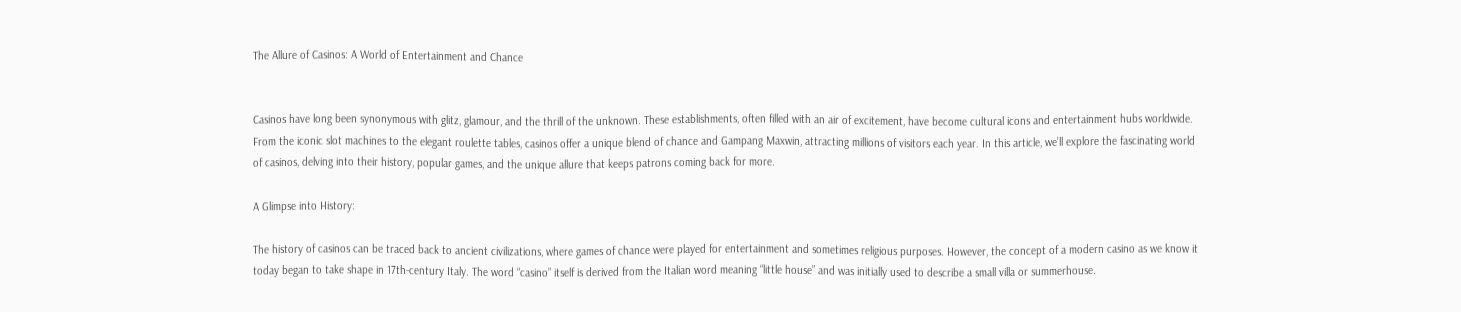The Allure of Casinos: A World of Entertainment and Chance


Casinos have long been synonymous with glitz, glamour, and the thrill of the unknown. These establishments, often filled with an air of excitement, have become cultural icons and entertainment hubs worldwide. From the iconic slot machines to the elegant roulette tables, casinos offer a unique blend of chance and Gampang Maxwin, attracting millions of visitors each year. In this article, we’ll explore the fascinating world of casinos, delving into their history, popular games, and the unique allure that keeps patrons coming back for more.

A Glimpse into History:

The history of casinos can be traced back to ancient civilizations, where games of chance were played for entertainment and sometimes religious purposes. However, the concept of a modern casino as we know it today began to take shape in 17th-century Italy. The word “casino” itself is derived from the Italian word meaning “little house” and was initially used to describe a small villa or summerhouse.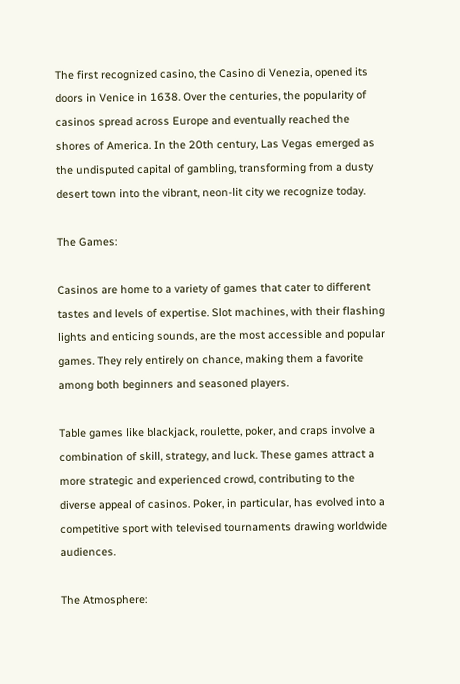The first recognized casino, the Casino di Venezia, opened its doors in Venice in 1638. Over the centuries, the popularity of casinos spread across Europe and eventually reached the shores of America. In the 20th century, Las Vegas emerged as the undisputed capital of gambling, transforming from a dusty desert town into the vibrant, neon-lit city we recognize today.

The Games:

Casinos are home to a variety of games that cater to different tastes and levels of expertise. Slot machines, with their flashing lights and enticing sounds, are the most accessible and popular games. They rely entirely on chance, making them a favorite among both beginners and seasoned players.

Table games like blackjack, roulette, poker, and craps involve a combination of skill, strategy, and luck. These games attract a more strategic and experienced crowd, contributing to the diverse appeal of casinos. Poker, in particular, has evolved into a competitive sport with televised tournaments drawing worldwide audiences.

The Atmosphere: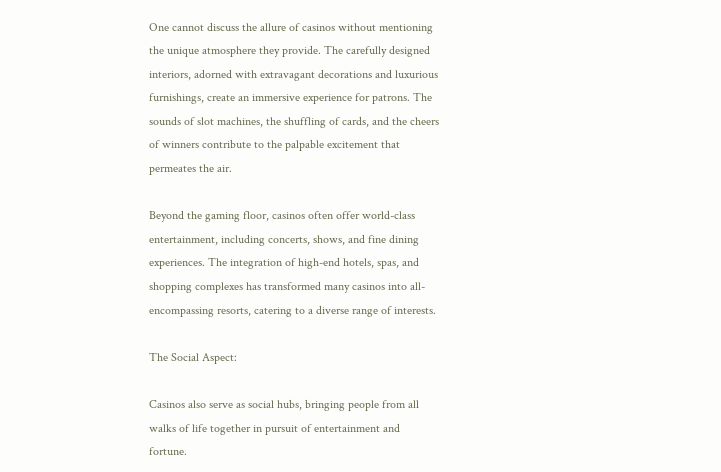One cannot discuss the allure of casinos without mentioning the unique atmosphere they provide. The carefully designed interiors, adorned with extravagant decorations and luxurious furnishings, create an immersive experience for patrons. The sounds of slot machines, the shuffling of cards, and the cheers of winners contribute to the palpable excitement that permeates the air.

Beyond the gaming floor, casinos often offer world-class entertainment, including concerts, shows, and fine dining experiences. The integration of high-end hotels, spas, and shopping complexes has transformed many casinos into all-encompassing resorts, catering to a diverse range of interests.

The Social Aspect:

Casinos also serve as social hubs, bringing people from all walks of life together in pursuit of entertainment and fortune.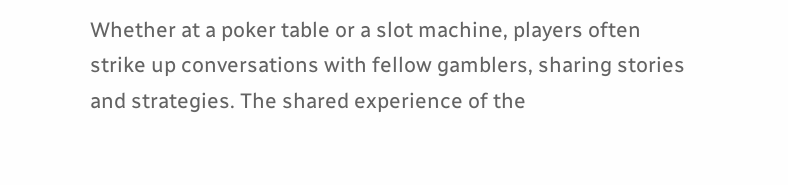Whether at a poker table or a slot machine, players often strike up conversations with fellow gamblers, sharing stories and strategies. The shared experience of the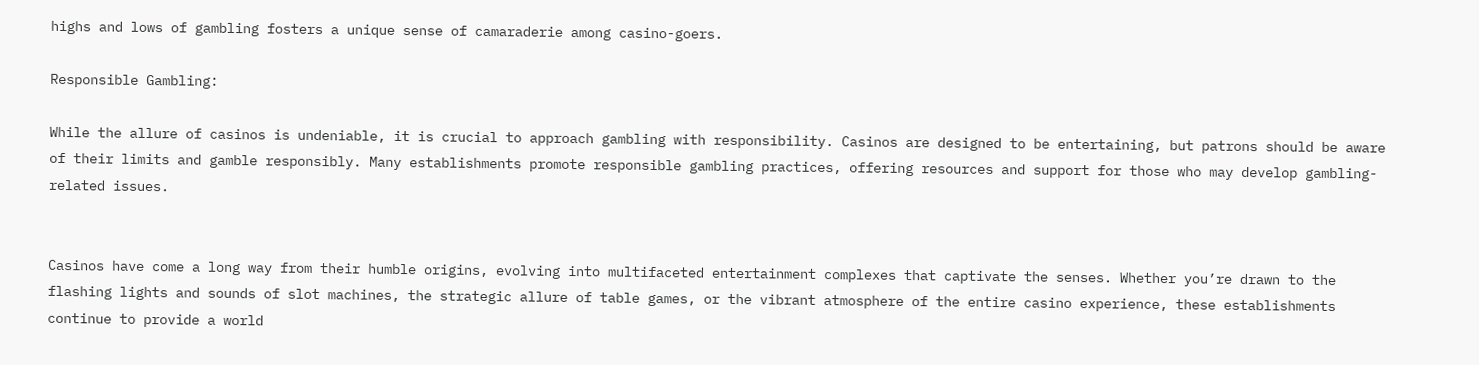highs and lows of gambling fosters a unique sense of camaraderie among casino-goers.

Responsible Gambling:

While the allure of casinos is undeniable, it is crucial to approach gambling with responsibility. Casinos are designed to be entertaining, but patrons should be aware of their limits and gamble responsibly. Many establishments promote responsible gambling practices, offering resources and support for those who may develop gambling-related issues.


Casinos have come a long way from their humble origins, evolving into multifaceted entertainment complexes that captivate the senses. Whether you’re drawn to the flashing lights and sounds of slot machines, the strategic allure of table games, or the vibrant atmosphere of the entire casino experience, these establishments continue to provide a world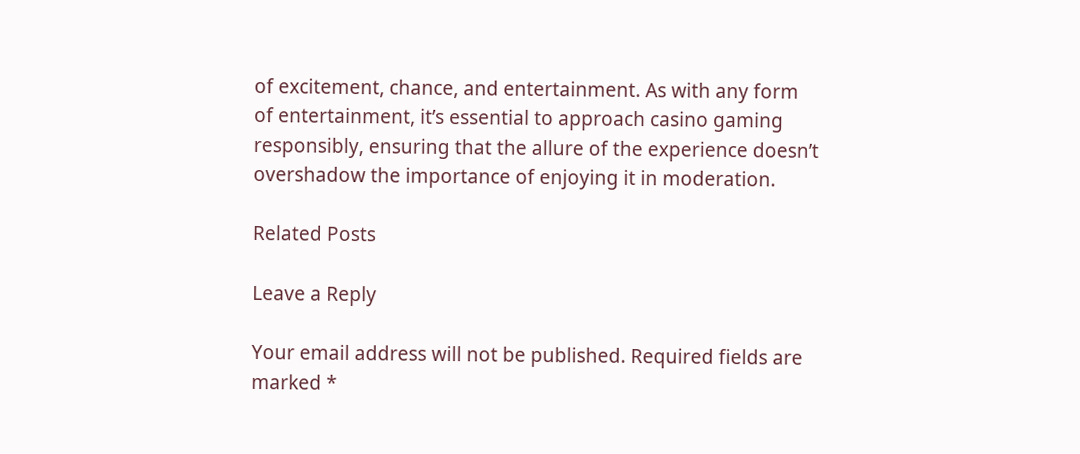of excitement, chance, and entertainment. As with any form of entertainment, it’s essential to approach casino gaming responsibly, ensuring that the allure of the experience doesn’t overshadow the importance of enjoying it in moderation.

Related Posts

Leave a Reply

Your email address will not be published. Required fields are marked *